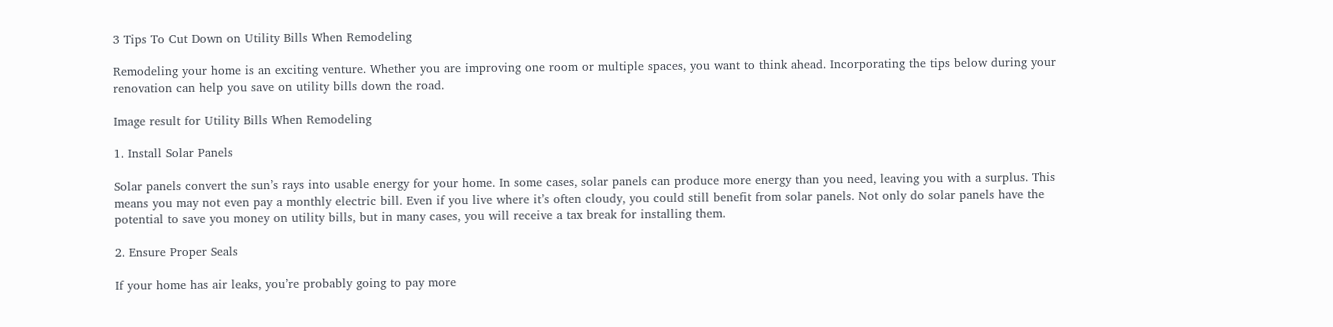3 Tips To Cut Down on Utility Bills When Remodeling

Remodeling your home is an exciting venture. Whether you are improving one room or multiple spaces, you want to think ahead. Incorporating the tips below during your renovation can help you save on utility bills down the road.

Image result for Utility Bills When Remodeling

1. Install Solar Panels

Solar panels convert the sun’s rays into usable energy for your home. In some cases, solar panels can produce more energy than you need, leaving you with a surplus. This means you may not even pay a monthly electric bill. Even if you live where it’s often cloudy, you could still benefit from solar panels. Not only do solar panels have the potential to save you money on utility bills, but in many cases, you will receive a tax break for installing them.

2. Ensure Proper Seals

If your home has air leaks, you’re probably going to pay more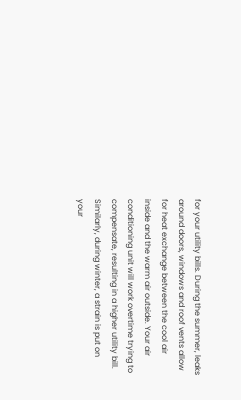for your utility bills. During the summer, leaks around doors, windows and roof vents allow for heat exchange between the cool air inside and the warm air outside. Your air conditioning unit will work overtime trying to compensate, resulting in a higher utility bill. Similarly, during winter, a strain is put on your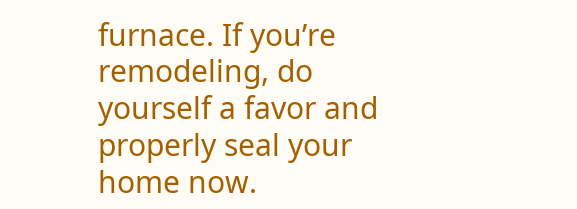furnace. If you’re remodeling, do yourself a favor and properly seal your home now.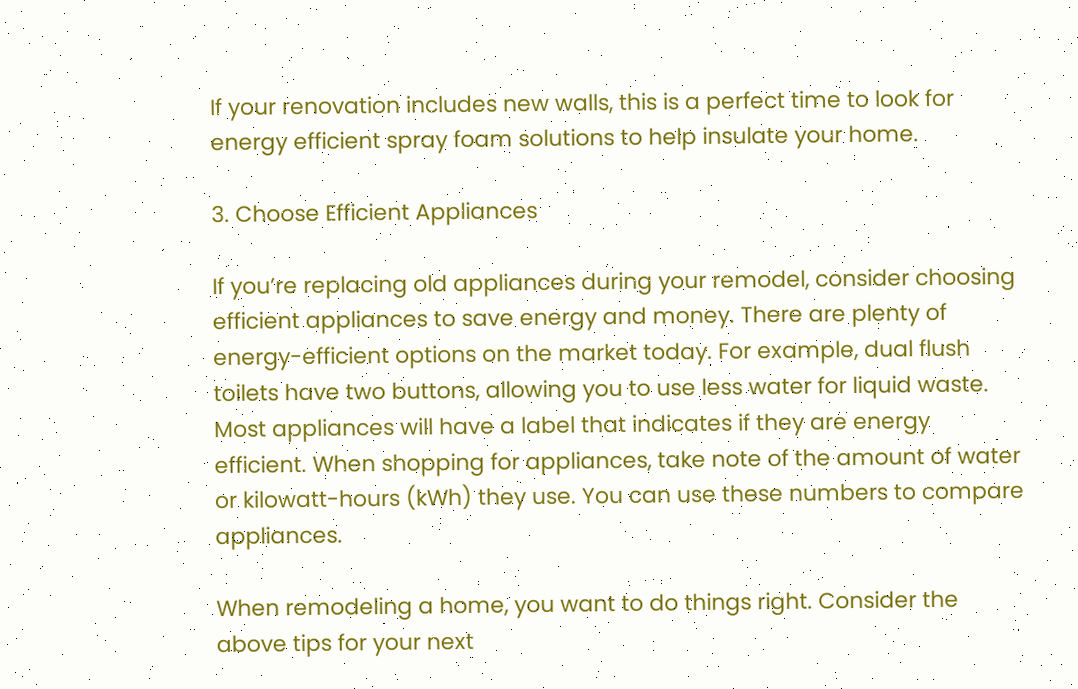If your renovation includes new walls, this is a perfect time to look for energy efficient spray foam solutions to help insulate your home.

3. Choose Efficient Appliances

If you’re replacing old appliances during your remodel, consider choosing efficient appliances to save energy and money. There are plenty of energy-efficient options on the market today. For example, dual flush toilets have two buttons, allowing you to use less water for liquid waste. Most appliances will have a label that indicates if they are energy efficient. When shopping for appliances, take note of the amount of water or kilowatt-hours (kWh) they use. You can use these numbers to compare appliances.

When remodeling a home, you want to do things right. Consider the above tips for your next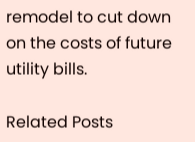remodel to cut down on the costs of future utility bills.

Related Posts